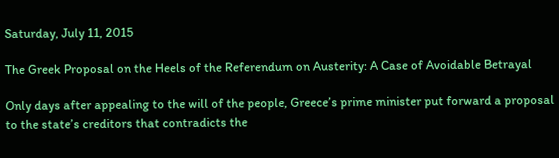Saturday, July 11, 2015

The Greek Proposal on the Heels of the Referendum on Austerity: A Case of Avoidable Betrayal

Only days after appealing to the will of the people, Greece’s prime minister put forward a proposal to the state’s creditors that contradicts the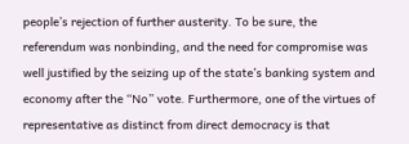people’s rejection of further austerity. To be sure, the referendum was nonbinding, and the need for compromise was well justified by the seizing up of the state’s banking system and economy after the “No” vote. Furthermore, one of the virtues of representative as distinct from direct democracy is that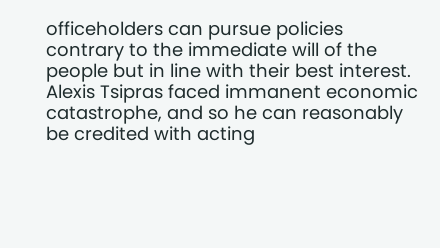officeholders can pursue policies contrary to the immediate will of the people but in line with their best interest. Alexis Tsipras faced immanent economic catastrophe, and so he can reasonably be credited with acting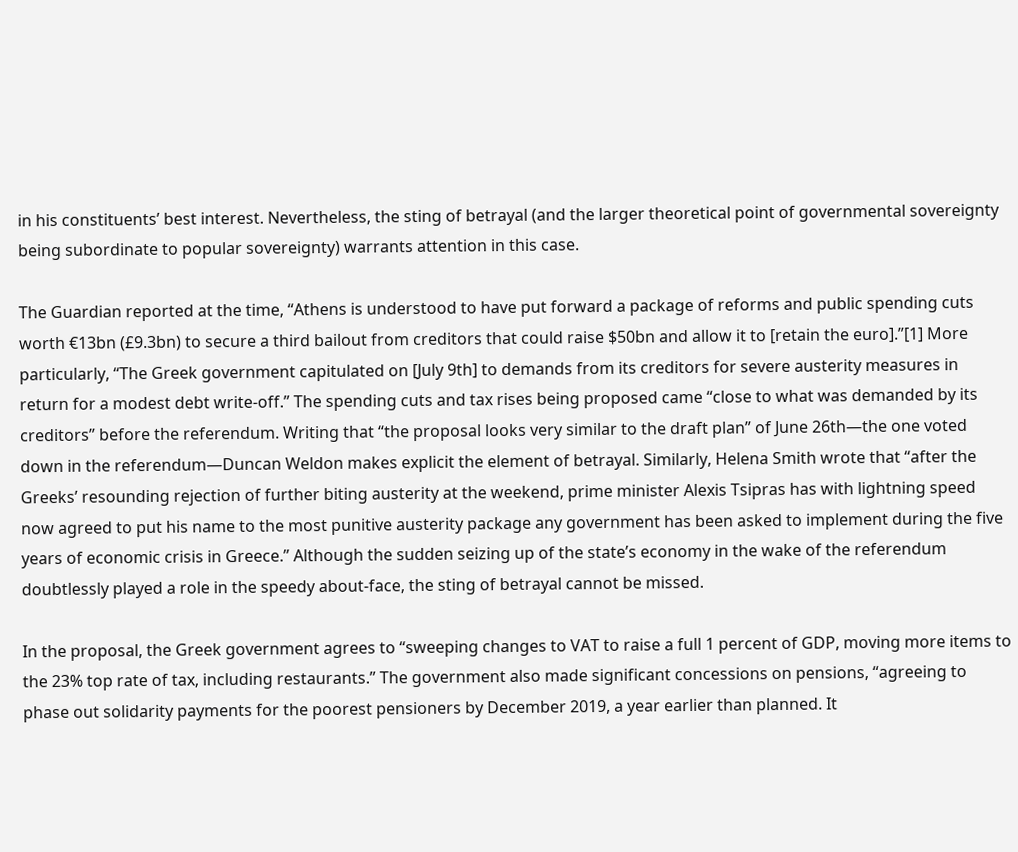in his constituents’ best interest. Nevertheless, the sting of betrayal (and the larger theoretical point of governmental sovereignty being subordinate to popular sovereignty) warrants attention in this case.

The Guardian reported at the time, “Athens is understood to have put forward a package of reforms and public spending cuts worth €13bn (£9.3bn) to secure a third bailout from creditors that could raise $50bn and allow it to [retain the euro].”[1] More particularly, “The Greek government capitulated on [July 9th] to demands from its creditors for severe austerity measures in return for a modest debt write-off.” The spending cuts and tax rises being proposed came “close to what was demanded by its creditors” before the referendum. Writing that “the proposal looks very similar to the draft plan” of June 26th—the one voted down in the referendum—Duncan Weldon makes explicit the element of betrayal. Similarly, Helena Smith wrote that “after the Greeks’ resounding rejection of further biting austerity at the weekend, prime minister Alexis Tsipras has with lightning speed now agreed to put his name to the most punitive austerity package any government has been asked to implement during the five years of economic crisis in Greece.” Although the sudden seizing up of the state’s economy in the wake of the referendum doubtlessly played a role in the speedy about-face, the sting of betrayal cannot be missed.

In the proposal, the Greek government agrees to “sweeping changes to VAT to raise a full 1 percent of GDP, moving more items to the 23% top rate of tax, including restaurants.” The government also made significant concessions on pensions, “agreeing to phase out solidarity payments for the poorest pensioners by December 2019, a year earlier than planned. It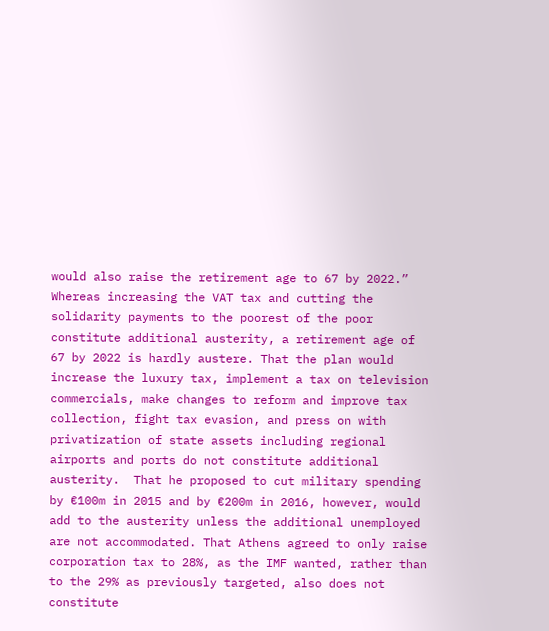would also raise the retirement age to 67 by 2022.” Whereas increasing the VAT tax and cutting the solidarity payments to the poorest of the poor constitute additional austerity, a retirement age of 67 by 2022 is hardly austere. That the plan would increase the luxury tax, implement a tax on television commercials, make changes to reform and improve tax collection, fight tax evasion, and press on with privatization of state assets including regional airports and ports do not constitute additional austerity.  That he proposed to cut military spending by €100m in 2015 and by €200m in 2016, however, would add to the austerity unless the additional unemployed are not accommodated. That Athens agreed to only raise corporation tax to 28%, as the IMF wanted, rather than to the 29% as previously targeted, also does not constitute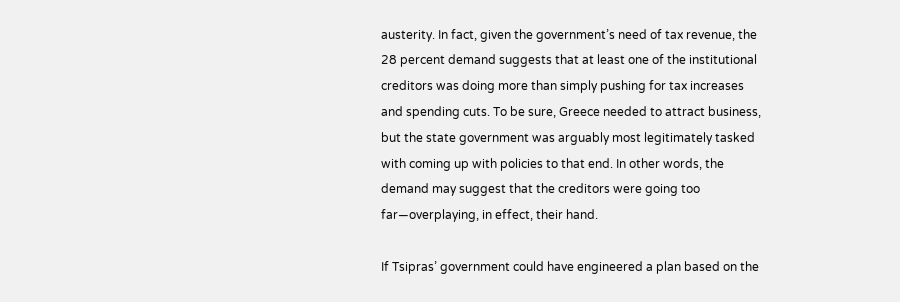austerity. In fact, given the government’s need of tax revenue, the 28 percent demand suggests that at least one of the institutional creditors was doing more than simply pushing for tax increases and spending cuts. To be sure, Greece needed to attract business, but the state government was arguably most legitimately tasked with coming up with policies to that end. In other words, the demand may suggest that the creditors were going too far—overplaying, in effect, their hand.

If Tsipras’ government could have engineered a plan based on the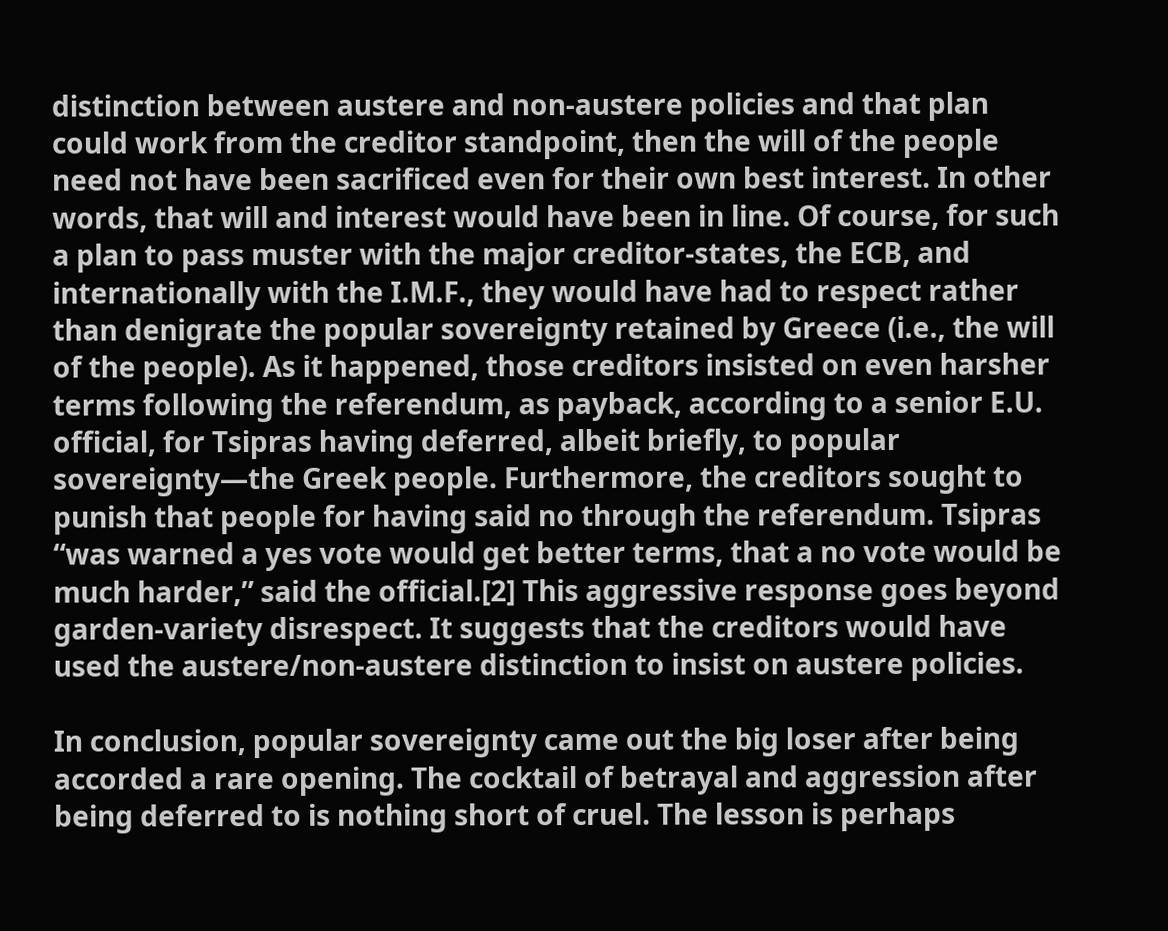distinction between austere and non-austere policies and that plan could work from the creditor standpoint, then the will of the people need not have been sacrificed even for their own best interest. In other words, that will and interest would have been in line. Of course, for such a plan to pass muster with the major creditor-states, the ECB, and internationally with the I.M.F., they would have had to respect rather than denigrate the popular sovereignty retained by Greece (i.e., the will of the people). As it happened, those creditors insisted on even harsher terms following the referendum, as payback, according to a senior E.U. official, for Tsipras having deferred, albeit briefly, to popular sovereignty—the Greek people. Furthermore, the creditors sought to punish that people for having said no through the referendum. Tsipras “was warned a yes vote would get better terms, that a no vote would be much harder,” said the official.[2] This aggressive response goes beyond garden-variety disrespect. It suggests that the creditors would have used the austere/non-austere distinction to insist on austere policies.

In conclusion, popular sovereignty came out the big loser after being accorded a rare opening. The cocktail of betrayal and aggression after being deferred to is nothing short of cruel. The lesson is perhaps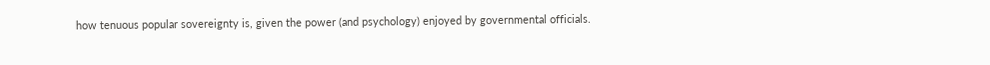how tenuous popular sovereignty is, given the power (and psychology) enjoyed by governmental officials.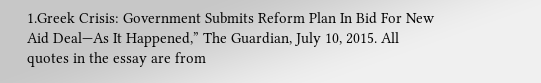1.Greek Crisis: Government Submits Reform Plan In Bid For New Aid Deal—As It Happened,” The Guardian, July 10, 2015. All quotes in the essay are from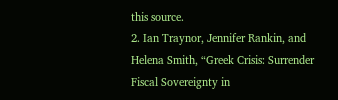this source.
2. Ian Traynor, Jennifer Rankin, and Helena Smith, “Greek Crisis: Surrender Fiscal Sovereignty in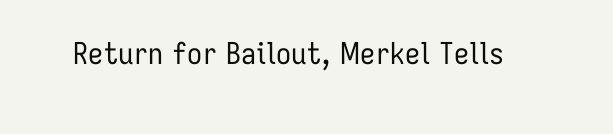Return for Bailout, Merkel Tells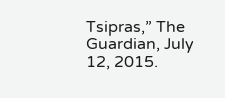Tsipras,” The Guardian, July 12, 2015.